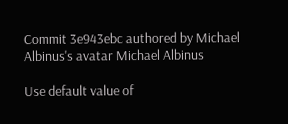Commit 3e943ebc authored by Michael Albinus's avatar Michael Albinus

Use default value of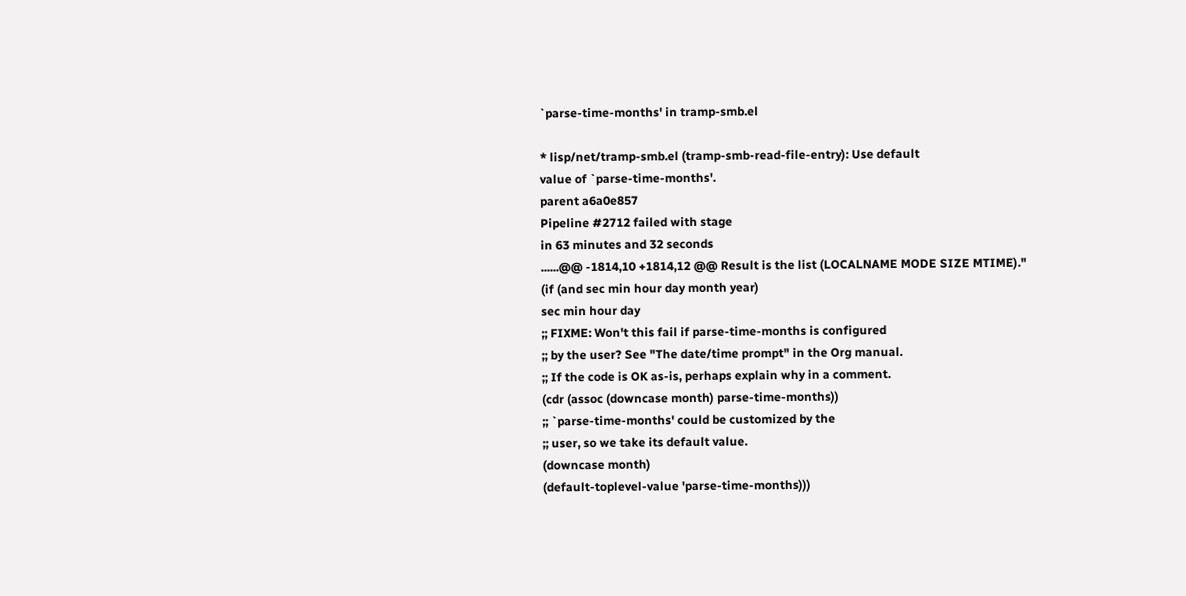`parse-time-months' in tramp-smb.el

* lisp/net/tramp-smb.el (tramp-smb-read-file-entry): Use default
value of `parse-time-months'.
parent a6a0e857
Pipeline #2712 failed with stage
in 63 minutes and 32 seconds
......@@ -1814,10 +1814,12 @@ Result is the list (LOCALNAME MODE SIZE MTIME)."
(if (and sec min hour day month year)
sec min hour day
;; FIXME: Won't this fail if parse-time-months is configured
;; by the user? See "The date/time prompt" in the Org manual.
;; If the code is OK as-is, perhaps explain why in a comment.
(cdr (assoc (downcase month) parse-time-months))
;; `parse-time-months' could be customized by the
;; user, so we take its default value.
(downcase month)
(default-toplevel-value 'parse-time-months)))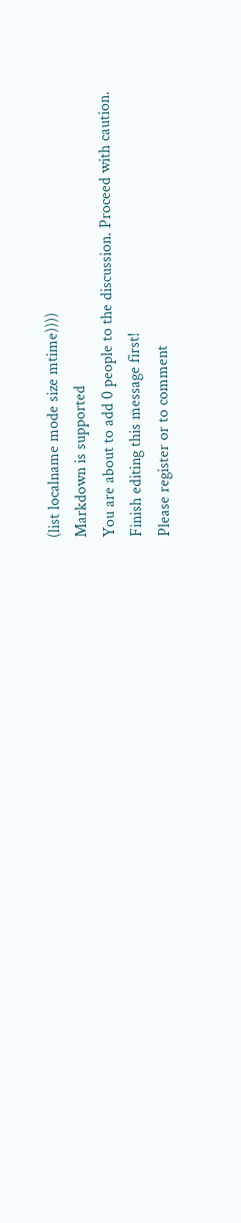(list localname mode size mtime))))
Markdown is supported
You are about to add 0 people to the discussion. Proceed with caution.
Finish editing this message first!
Please register or to comment